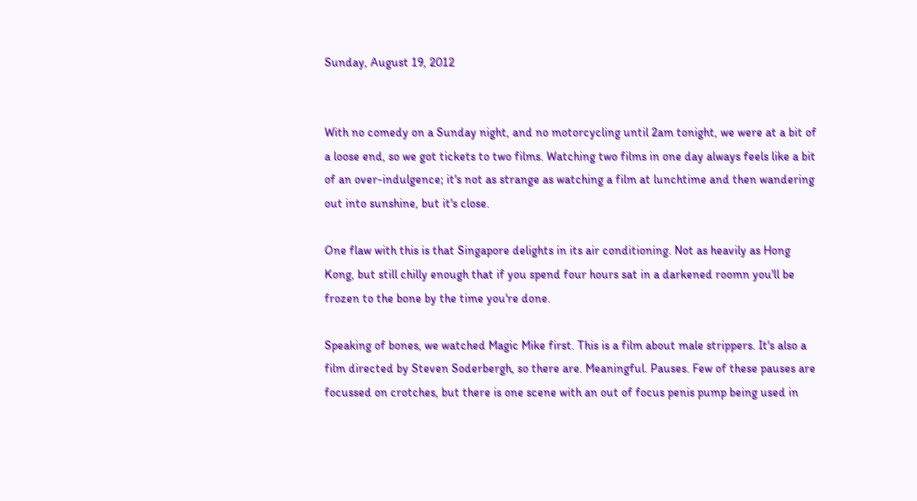Sunday, August 19, 2012


With no comedy on a Sunday night, and no motorcycling until 2am tonight, we were at a bit of a loose end, so we got tickets to two films. Watching two films in one day always feels like a bit of an over-indulgence; it's not as strange as watching a film at lunchtime and then wandering out into sunshine, but it's close.

One flaw with this is that Singapore delights in its air conditioning. Not as heavily as Hong Kong, but still chilly enough that if you spend four hours sat in a darkened roomn you'll be frozen to the bone by the time you're done.

Speaking of bones, we watched Magic Mike first. This is a film about male strippers. It's also a film directed by Steven Soderbergh, so there are. Meaningful. Pauses. Few of these pauses are focussed on crotches, but there is one scene with an out of focus penis pump being used in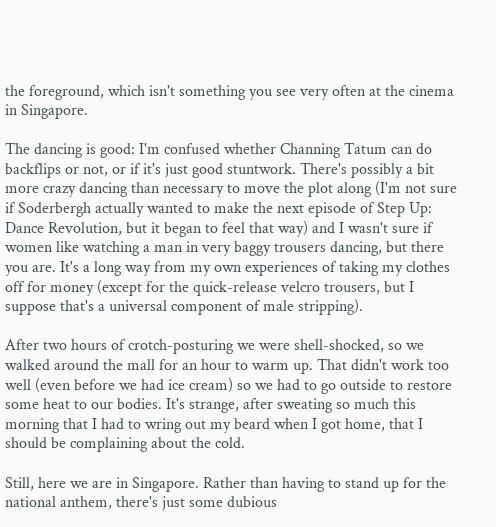the foreground, which isn't something you see very often at the cinema in Singapore.

The dancing is good: I'm confused whether Channing Tatum can do backflips or not, or if it's just good stuntwork. There's possibly a bit more crazy dancing than necessary to move the plot along (I'm not sure if Soderbergh actually wanted to make the next episode of Step Up: Dance Revolution, but it began to feel that way) and I wasn't sure if women like watching a man in very baggy trousers dancing, but there you are. It's a long way from my own experiences of taking my clothes off for money (except for the quick-release velcro trousers, but I suppose that's a universal component of male stripping).

After two hours of crotch-posturing we were shell-shocked, so we walked around the mall for an hour to warm up. That didn't work too well (even before we had ice cream) so we had to go outside to restore some heat to our bodies. It's strange, after sweating so much this morning that I had to wring out my beard when I got home, that I should be complaining about the cold.

Still, here we are in Singapore. Rather than having to stand up for the national anthem, there's just some dubious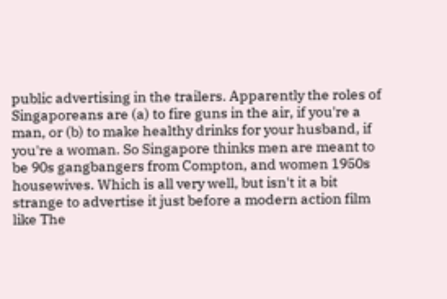public advertising in the trailers. Apparently the roles of Singaporeans are (a) to fire guns in the air, if you're a man, or (b) to make healthy drinks for your husband, if you're a woman. So Singapore thinks men are meant to be 90s gangbangers from Compton, and women 1950s housewives. Which is all very well, but isn't it a bit strange to advertise it just before a modern action film like The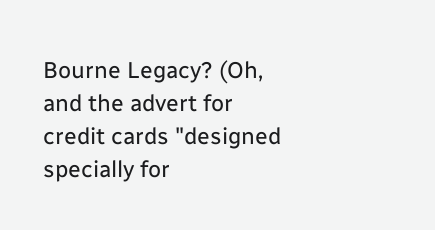Bourne Legacy? (Oh, and the advert for credit cards "designed specially for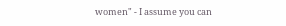women" - I assume you can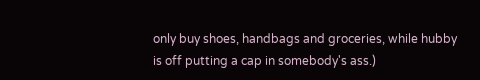only buy shoes, handbags and groceries, while hubby is off putting a cap in somebody's ass.)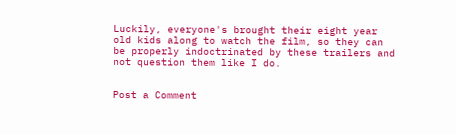Luckily, everyone's brought their eight year old kids along to watch the film, so they can be properly indoctrinated by these trailers and not question them like I do.


Post a Comment